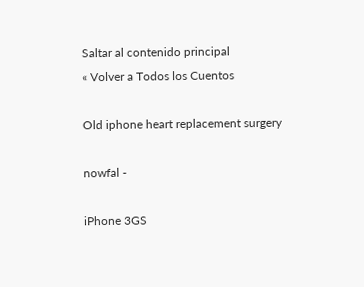Saltar al contenido principal
« Volver a Todos los Cuentos

Old iphone heart replacement surgery

nowfal -

iPhone 3GS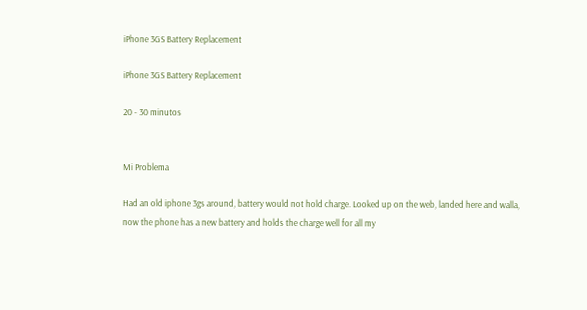iPhone 3GS Battery Replacement

iPhone 3GS Battery Replacement

20 - 30 minutos


Mi Problema

Had an old iphone 3gs around, battery would not hold charge. Looked up on the web, landed here and walla, now the phone has a new battery and holds the charge well for all my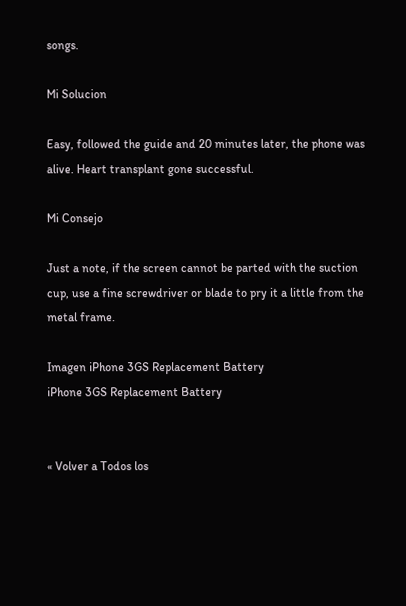songs.

Mi Solucion

Easy, followed the guide and 20 minutes later, the phone was alive. Heart transplant gone successful.

Mi Consejo

Just a note, if the screen cannot be parted with the suction cup, use a fine screwdriver or blade to pry it a little from the metal frame.

Imagen iPhone 3GS Replacement Battery
iPhone 3GS Replacement Battery


« Volver a Todos los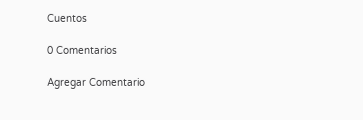Cuentos

0 Comentarios

Agregar Comentario